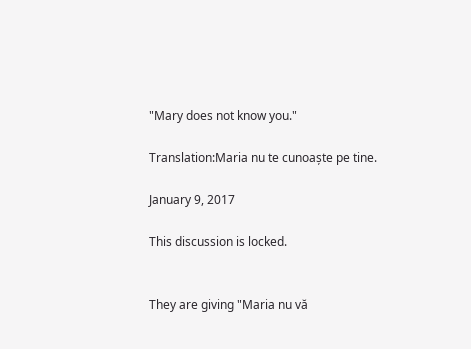"Mary does not know you."

Translation:Maria nu te cunoaște pe tine.

January 9, 2017

This discussion is locked.


They are giving "Maria nu vă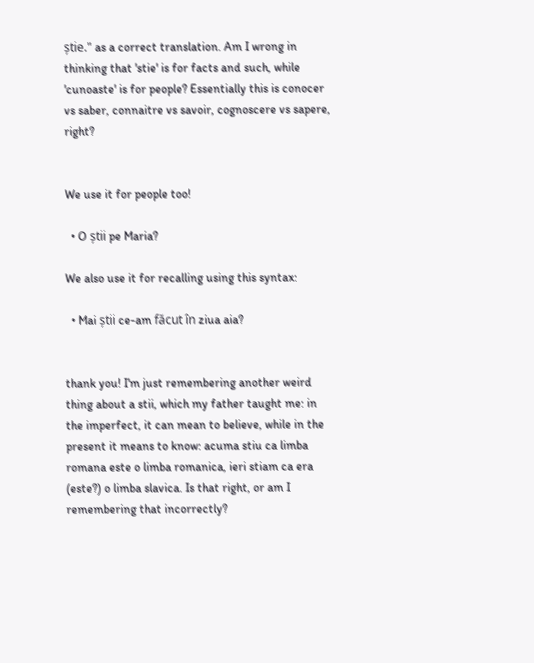știe." as a correct translation. Am I wrong in thinking that 'stie' is for facts and such, while 'cunoaste' is for people? Essentially this is conocer vs saber, connaitre vs savoir, cognoscere vs sapere, right?


We use it for people too!

  • O știi pe Maria?

We also use it for recalling using this syntax:

  • Mai știi ce-am făcut în ziua aia?


thank you! I'm just remembering another weird thing about a stii, which my father taught me: in the imperfect, it can mean to believe, while in the present it means to know: acuma stiu ca limba romana este o limba romanica, ieri stiam ca era (este?) o limba slavica. Is that right, or am I remembering that incorrectly?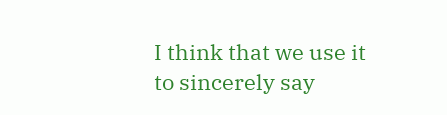I think that we use it to sincerely say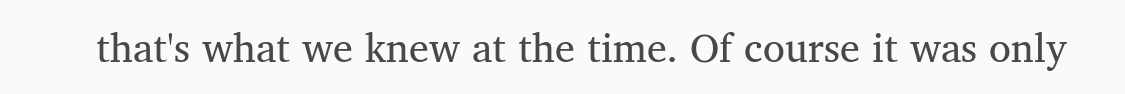that's what we knew at the time. Of course it was only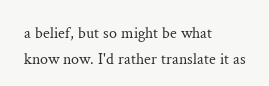a belief, but so might be what know now. I'd rather translate it as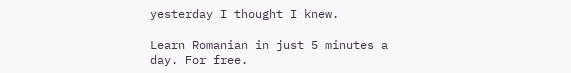yesterday I thought I knew.

Learn Romanian in just 5 minutes a day. For free.